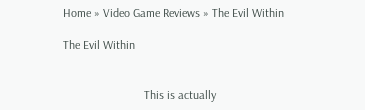Home » Video Game Reviews » The Evil Within

The Evil Within


                           This is actually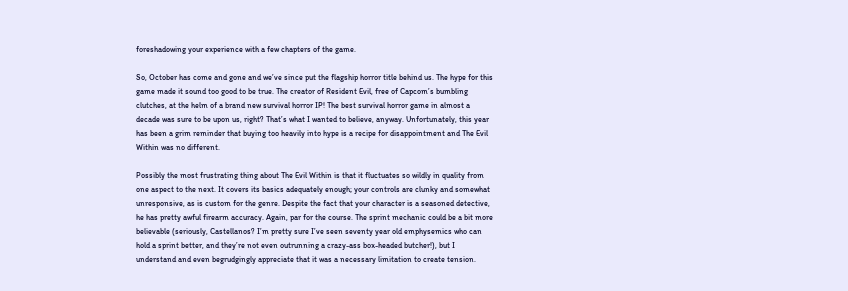foreshadowing your experience with a few chapters of the game.

So, October has come and gone and we’ve since put the flagship horror title behind us. The hype for this game made it sound too good to be true. The creator of Resident Evil, free of Capcom’s bumbling clutches, at the helm of a brand new survival horror IP! The best survival horror game in almost a decade was sure to be upon us, right? That’s what I wanted to believe, anyway. Unfortunately, this year has been a grim reminder that buying too heavily into hype is a recipe for disappointment and The Evil Within was no different.

Possibly the most frustrating thing about The Evil Within is that it fluctuates so wildly in quality from one aspect to the next. It covers its basics adequately enough; your controls are clunky and somewhat unresponsive, as is custom for the genre. Despite the fact that your character is a seasoned detective, he has pretty awful firearm accuracy. Again, par for the course. The sprint mechanic could be a bit more believable (seriously, Castellanos? I’m pretty sure I’ve seen seventy year old emphysemics who can hold a sprint better, and they’re not even outrunning a crazy-ass box-headed butcher!), but I understand and even begrudgingly appreciate that it was a necessary limitation to create tension.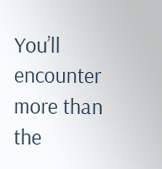You’ll encounter more than the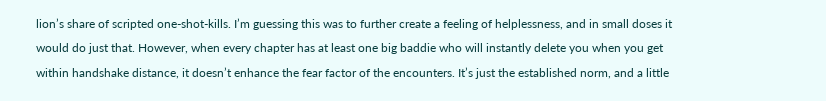lion’s share of scripted one-shot-kills. I’m guessing this was to further create a feeling of helplessness, and in small doses it would do just that. However, when every chapter has at least one big baddie who will instantly delete you when you get within handshake distance, it doesn’t enhance the fear factor of the encounters. It’s just the established norm, and a little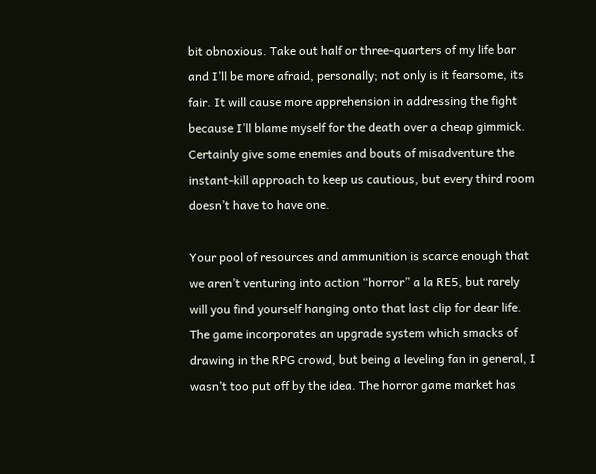bit obnoxious. Take out half or three-quarters of my life bar and I’ll be more afraid, personally; not only is it fearsome, its fair. It will cause more apprehension in addressing the fight because I’ll blame myself for the death over a cheap gimmick. Certainly give some enemies and bouts of misadventure the instant-kill approach to keep us cautious, but every third room doesn’t have to have one.

Your pool of resources and ammunition is scarce enough that we aren’t venturing into action “horror” a la RE5, but rarely will you find yourself hanging onto that last clip for dear life. The game incorporates an upgrade system which smacks of drawing in the RPG crowd, but being a leveling fan in general, I wasn’t too put off by the idea. The horror game market has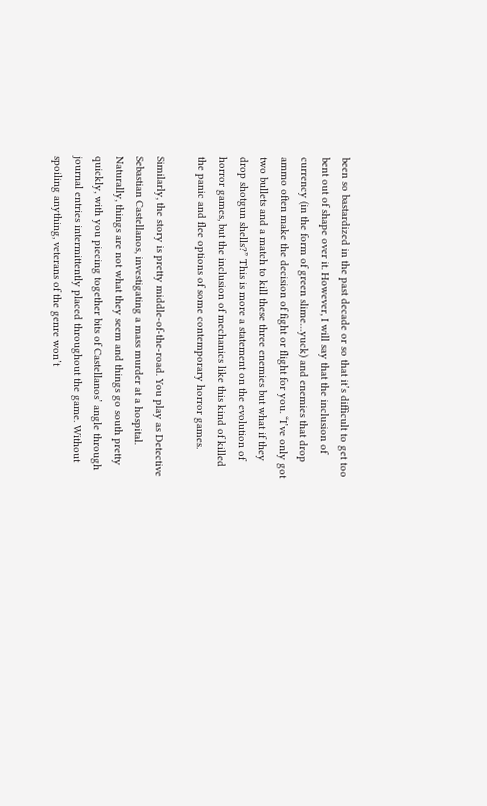been so bastardized in the past decade or so that it’s difficult to get too bent out of shape over it. However, I will say that the inclusion of currency (in the form of green slime…yuck) and enemies that drop ammo often make the decision of fight or flight for you. “I’ve only got two bullets and a match to kill these three enemies but what if they drop shotgun shells?” This is more a statement on the evolution of horror games, but the inclusion of mechanics like this kind of killed the panic and flee options of some contemporary horror games.

Similarly, the story is pretty middle-of-the-road. You play as Detective Sebastian Castellanos, investigating a mass murder at a hospital. Naturally, things are not what they seem and things go south pretty quickly, with you piecing together bits of Castellanos’ angle through journal entries intermittently placed throughout the game. Without spoiling anything, veterans of the genre won’t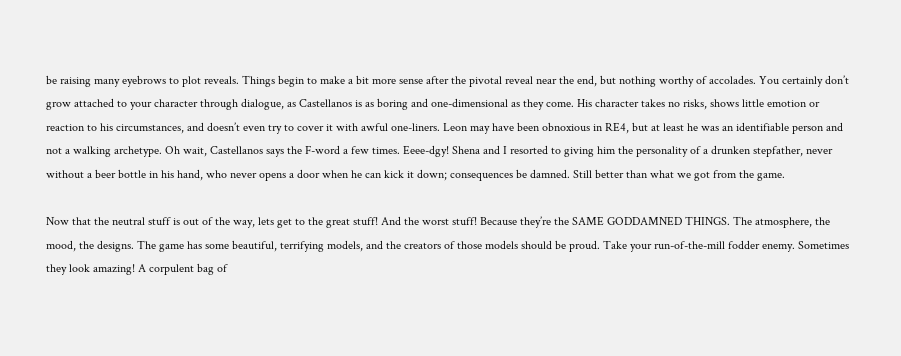be raising many eyebrows to plot reveals. Things begin to make a bit more sense after the pivotal reveal near the end, but nothing worthy of accolades. You certainly don’t grow attached to your character through dialogue, as Castellanos is as boring and one-dimensional as they come. His character takes no risks, shows little emotion or reaction to his circumstances, and doesn’t even try to cover it with awful one-liners. Leon may have been obnoxious in RE4, but at least he was an identifiable person and not a walking archetype. Oh wait, Castellanos says the F-word a few times. Eeee-dgy! Shena and I resorted to giving him the personality of a drunken stepfather, never without a beer bottle in his hand, who never opens a door when he can kick it down; consequences be damned. Still better than what we got from the game.

Now that the neutral stuff is out of the way, lets get to the great stuff! And the worst stuff! Because they’re the SAME GODDAMNED THINGS. The atmosphere, the mood, the designs. The game has some beautiful, terrifying models, and the creators of those models should be proud. Take your run-of-the-mill fodder enemy. Sometimes they look amazing! A corpulent bag of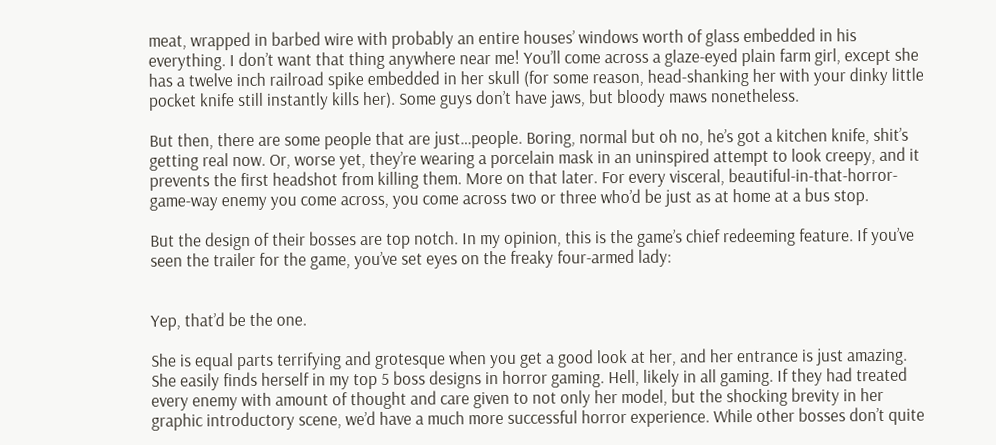meat, wrapped in barbed wire with probably an entire houses’ windows worth of glass embedded in his everything. I don’t want that thing anywhere near me! You’ll come across a glaze-eyed plain farm girl, except she has a twelve inch railroad spike embedded in her skull (for some reason, head-shanking her with your dinky little pocket knife still instantly kills her). Some guys don’t have jaws, but bloody maws nonetheless.

But then, there are some people that are just…people. Boring, normal but oh no, he’s got a kitchen knife, shit’s getting real now. Or, worse yet, they’re wearing a porcelain mask in an uninspired attempt to look creepy, and it prevents the first headshot from killing them. More on that later. For every visceral, beautiful-in-that-horror-game-way enemy you come across, you come across two or three who’d be just as at home at a bus stop.

But the design of their bosses are top notch. In my opinion, this is the game’s chief redeeming feature. If you’ve seen the trailer for the game, you’ve set eyes on the freaky four-armed lady:


Yep, that’d be the one.

She is equal parts terrifying and grotesque when you get a good look at her, and her entrance is just amazing. She easily finds herself in my top 5 boss designs in horror gaming. Hell, likely in all gaming. If they had treated every enemy with amount of thought and care given to not only her model, but the shocking brevity in her graphic introductory scene, we’d have a much more successful horror experience. While other bosses don’t quite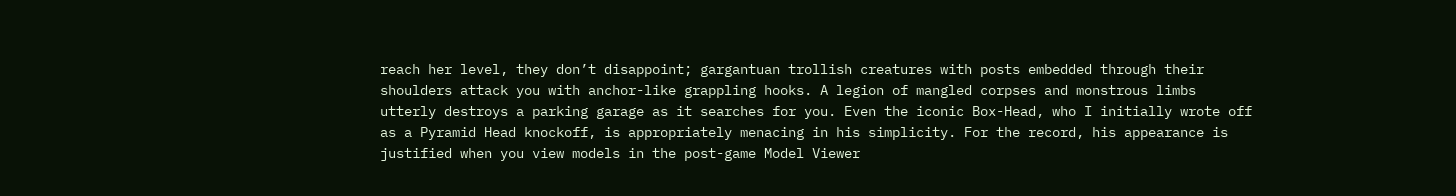reach her level, they don’t disappoint; gargantuan trollish creatures with posts embedded through their shoulders attack you with anchor-like grappling hooks. A legion of mangled corpses and monstrous limbs utterly destroys a parking garage as it searches for you. Even the iconic Box-Head, who I initially wrote off as a Pyramid Head knockoff, is appropriately menacing in his simplicity. For the record, his appearance is justified when you view models in the post-game Model Viewer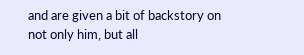and are given a bit of backstory on not only him, but all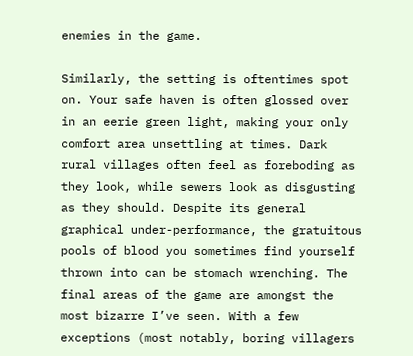enemies in the game.

Similarly, the setting is oftentimes spot on. Your safe haven is often glossed over in an eerie green light, making your only comfort area unsettling at times. Dark rural villages often feel as foreboding as they look, while sewers look as disgusting as they should. Despite its general graphical under-performance, the gratuitous pools of blood you sometimes find yourself thrown into can be stomach wrenching. The final areas of the game are amongst the most bizarre I’ve seen. With a few exceptions (most notably, boring villagers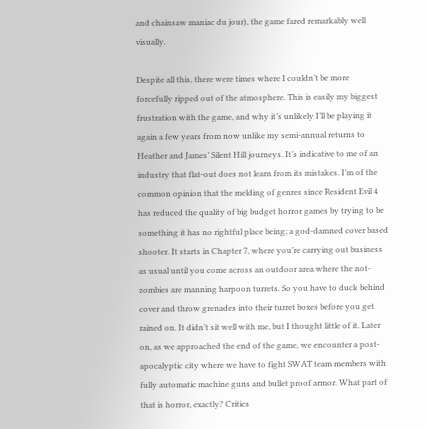and chainsaw maniac du jour), the game fared remarkably well visually.

Despite all this, there were times where I couldn’t be more forcefully ripped out of the atmosphere. This is easily my biggest frustration with the game, and why it’s unlikely I’ll be playing it again a few years from now unlike my semi-annual returns to Heather and James’ Silent Hill journeys. It’s indicative to me of an industry that flat-out does not learn from its mistakes. I’m of the common opinion that the melding of genres since Resident Evil 4 has reduced the quality of big budget horror games by trying to be something it has no rightful place being; a god-damned cover based shooter. It starts in Chapter 7, where you’re carrying out business as usual until you come across an outdoor area where the not-zombies are manning harpoon turrets. So you have to duck behind cover and throw grenades into their turret boxes before you get rained on. It didn’t sit well with me, but I thought little of it. Later on, as we approached the end of the game, we encounter a post-apocalyptic city where we have to fight SWAT team members with fully automatic machine guns and bullet proof armor. What part of that is horror, exactly? Critics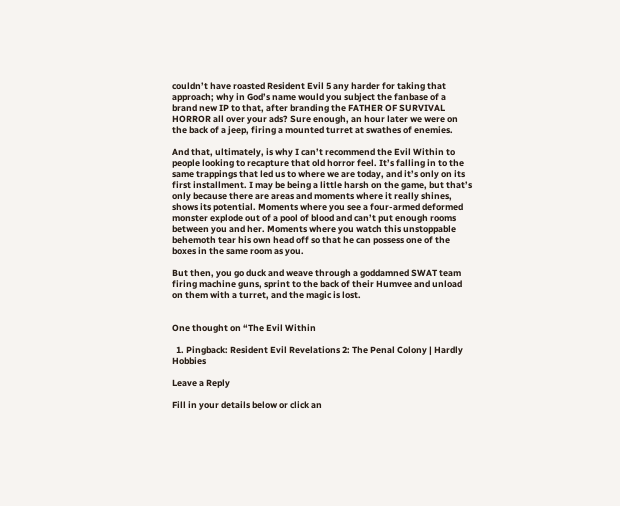couldn’t have roasted Resident Evil 5 any harder for taking that approach; why in God’s name would you subject the fanbase of a brand new IP to that, after branding the FATHER OF SURVIVAL HORROR all over your ads? Sure enough, an hour later we were on the back of a jeep, firing a mounted turret at swathes of enemies.

And that, ultimately, is why I can’t recommend the Evil Within to people looking to recapture that old horror feel. It’s falling in to the same trappings that led us to where we are today, and it’s only on its first installment. I may be being a little harsh on the game, but that’s only because there are areas and moments where it really shines, shows its potential. Moments where you see a four-armed deformed monster explode out of a pool of blood and can’t put enough rooms between you and her. Moments where you watch this unstoppable behemoth tear his own head off so that he can possess one of the boxes in the same room as you.

But then, you go duck and weave through a goddamned SWAT team firing machine guns, sprint to the back of their Humvee and unload on them with a turret, and the magic is lost.


One thought on “The Evil Within

  1. Pingback: Resident Evil Revelations 2: The Penal Colony | Hardly Hobbies

Leave a Reply

Fill in your details below or click an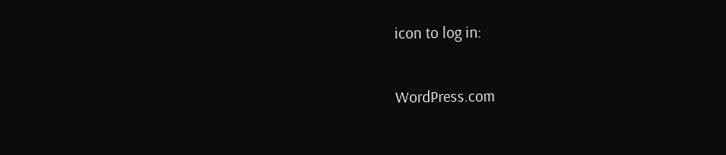icon to log in:

WordPress.com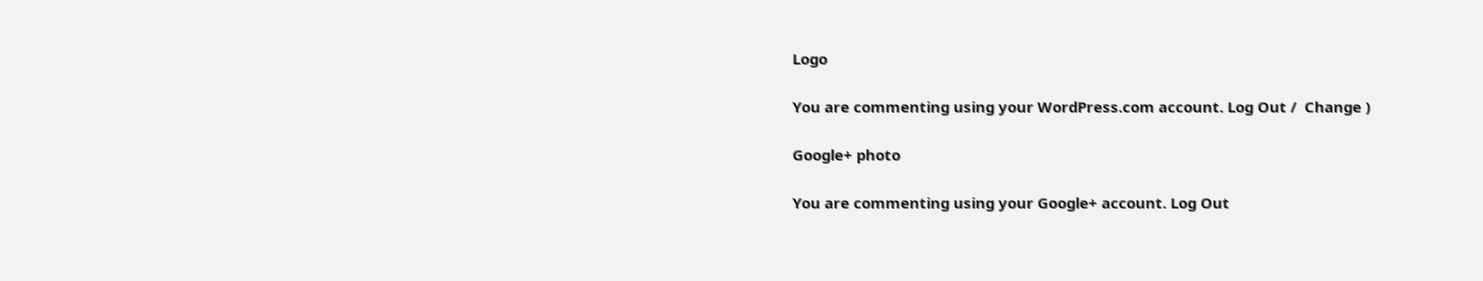Logo

You are commenting using your WordPress.com account. Log Out /  Change )

Google+ photo

You are commenting using your Google+ account. Log Out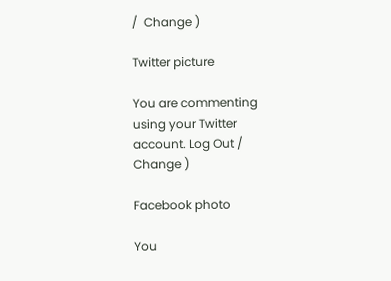/  Change )

Twitter picture

You are commenting using your Twitter account. Log Out /  Change )

Facebook photo

You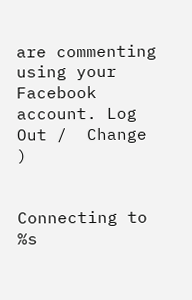are commenting using your Facebook account. Log Out /  Change )


Connecting to %s